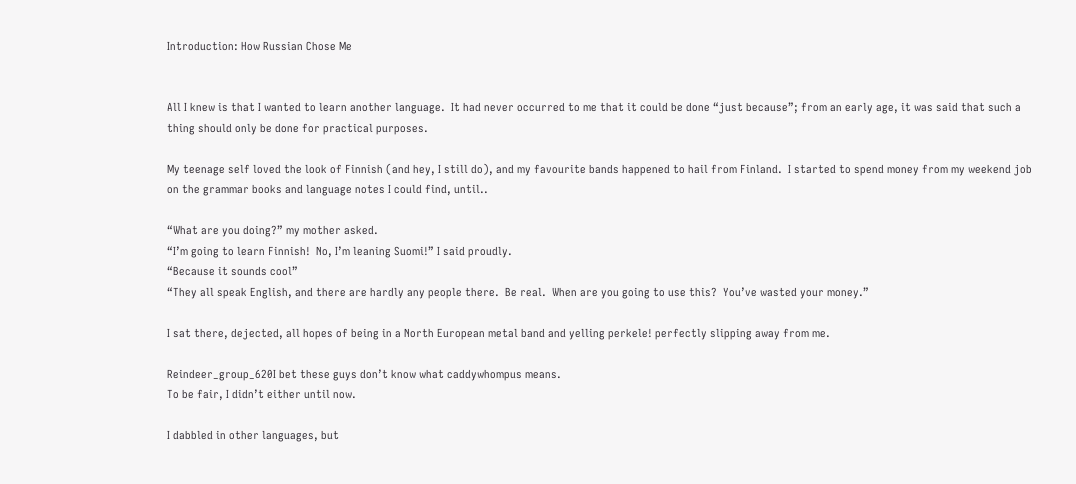Introduction: How Russian Chose Me


All I knew is that I wanted to learn another language.  It had never occurred to me that it could be done “just because”; from an early age, it was said that such a thing should only be done for practical purposes.

My teenage self loved the look of Finnish (and hey, I still do), and my favourite bands happened to hail from Finland.  I started to spend money from my weekend job on the grammar books and language notes I could find, until..

“What are you doing?” my mother asked.
“I’m going to learn Finnish!  No, I’m leaning Suomi!” I said proudly.
“Because it sounds cool”
“They all speak English, and there are hardly any people there.  Be real.  When are you going to use this?  You’ve wasted your money.”

I sat there, dejected, all hopes of being in a North European metal band and yelling perkele! perfectly slipping away from me.

Reindeer_group_620I bet these guys don’t know what caddywhompus means.
To be fair, I didn’t either until now.

I dabbled in other languages, but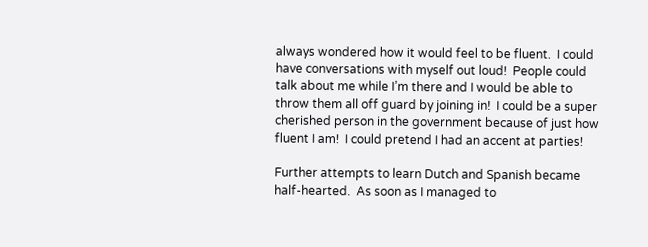always wondered how it would feel to be fluent.  I could have conversations with myself out loud!  People could talk about me while I’m there and I would be able to throw them all off guard by joining in!  I could be a super cherished person in the government because of just how fluent I am!  I could pretend I had an accent at parties!

Further attempts to learn Dutch and Spanish became half-hearted.  As soon as I managed to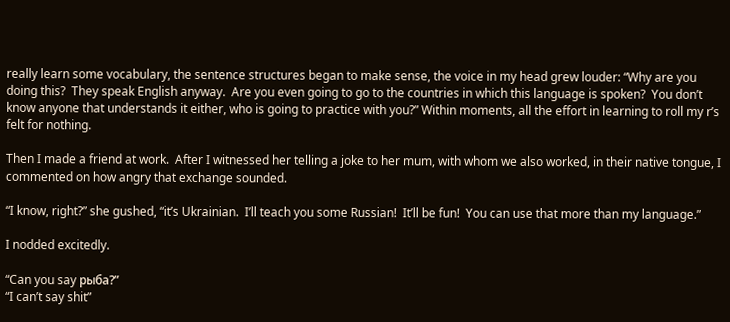really learn some vocabulary, the sentence structures began to make sense, the voice in my head grew louder: “Why are you doing this?  They speak English anyway.  Are you even going to go to the countries in which this language is spoken?  You don’t know anyone that understands it either, who is going to practice with you?” Within moments, all the effort in learning to roll my r’s felt for nothing.

Then I made a friend at work.  After I witnessed her telling a joke to her mum, with whom we also worked, in their native tongue, I commented on how angry that exchange sounded.

“I know, right?” she gushed, “it’s Ukrainian.  I’ll teach you some Russian!  It’ll be fun!  You can use that more than my language.”

I nodded excitedly.

“Can you say рыба?”
“I can’t say shit”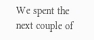We spent the next couple of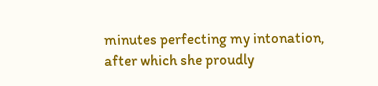minutes perfecting my intonation, after which she proudly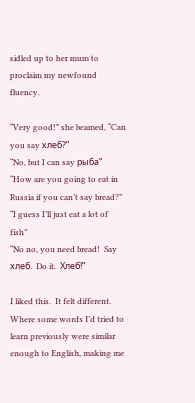sidled up to her mum to proclaim my newfound fluency.

“Very good!” she beamed, “Can you say хлеб?”
“No, but I can say рыба”
“How are you going to eat in Russia if you can’t say bread?”
“I guess I’ll just eat a lot of fish”
“No no, you need bread!  Say хлеб.  Do it.  Xлеб!”

I liked this.  It felt different.  Where some words I’d tried to learn previously were similar enough to English, making me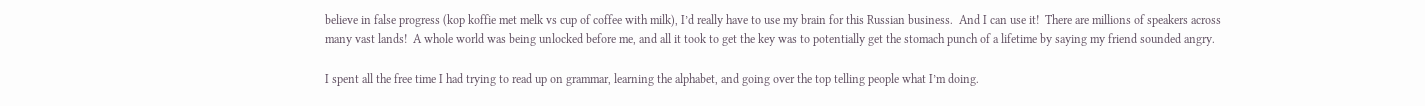believe in false progress (kop koffie met melk vs cup of coffee with milk), I’d really have to use my brain for this Russian business.  And I can use it!  There are millions of speakers across many vast lands!  A whole world was being unlocked before me, and all it took to get the key was to potentially get the stomach punch of a lifetime by saying my friend sounded angry.

I spent all the free time I had trying to read up on grammar, learning the alphabet, and going over the top telling people what I’m doing.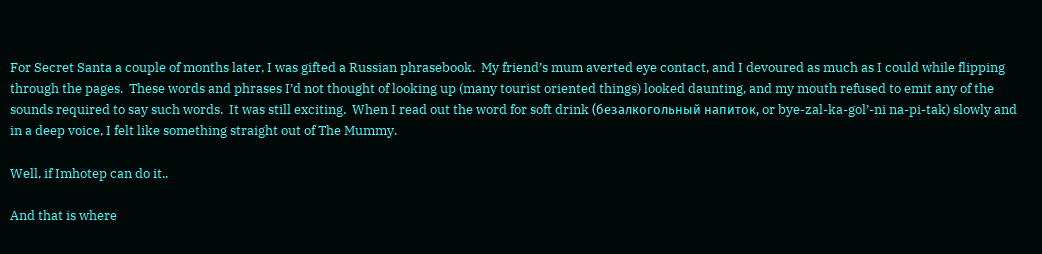For Secret Santa a couple of months later, I was gifted a Russian phrasebook.  My friend’s mum averted eye contact, and I devoured as much as I could while flipping through the pages.  These words and phrases I’d not thought of looking up (many tourist oriented things) looked daunting, and my mouth refused to emit any of the sounds required to say such words.  It was still exciting.  When I read out the word for soft drink (безалкогольный напиток, or bye-zal-ka-gol’-ni na-pi-tak) slowly and in a deep voice, I felt like something straight out of The Mummy.

Well, if Imhotep can do it..

And that is where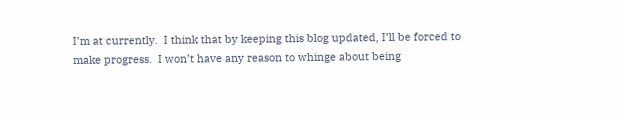I’m at currently.  I think that by keeping this blog updated, I’ll be forced to make progress.  I won’t have any reason to whinge about being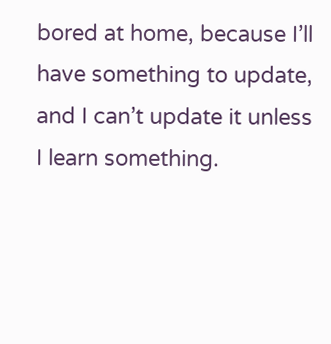bored at home, because I’ll have something to update, and I can’t update it unless I learn something.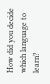How did you decide which language to learn?